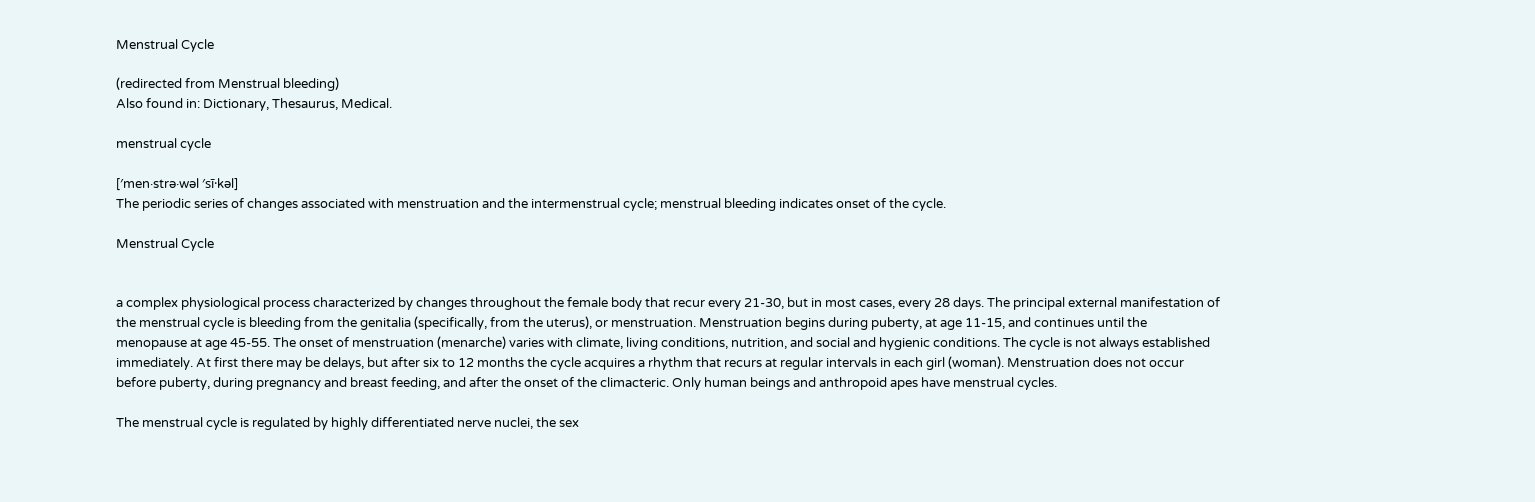Menstrual Cycle

(redirected from Menstrual bleeding)
Also found in: Dictionary, Thesaurus, Medical.

menstrual cycle

[′men·strə·wəl ′sī·kəl]
The periodic series of changes associated with menstruation and the intermenstrual cycle; menstrual bleeding indicates onset of the cycle.

Menstrual Cycle


a complex physiological process characterized by changes throughout the female body that recur every 21-30, but in most cases, every 28 days. The principal external manifestation of the menstrual cycle is bleeding from the genitalia (specifically, from the uterus), or menstruation. Menstruation begins during puberty, at age 11-15, and continues until the menopause at age 45-55. The onset of menstruation (menarche) varies with climate, living conditions, nutrition, and social and hygienic conditions. The cycle is not always established immediately. At first there may be delays, but after six to 12 months the cycle acquires a rhythm that recurs at regular intervals in each girl (woman). Menstruation does not occur before puberty, during pregnancy and breast feeding, and after the onset of the climacteric. Only human beings and anthropoid apes have menstrual cycles.

The menstrual cycle is regulated by highly differentiated nerve nuclei, the sex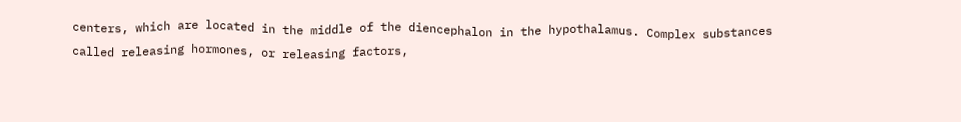centers, which are located in the middle of the diencephalon in the hypothalamus. Complex substances called releasing hormones, or releasing factors,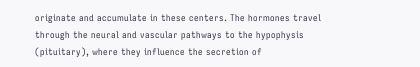originate and accumulate in these centers. The hormones travel through the neural and vascular pathways to the hypophysis (pituitary), where they influence the secretion of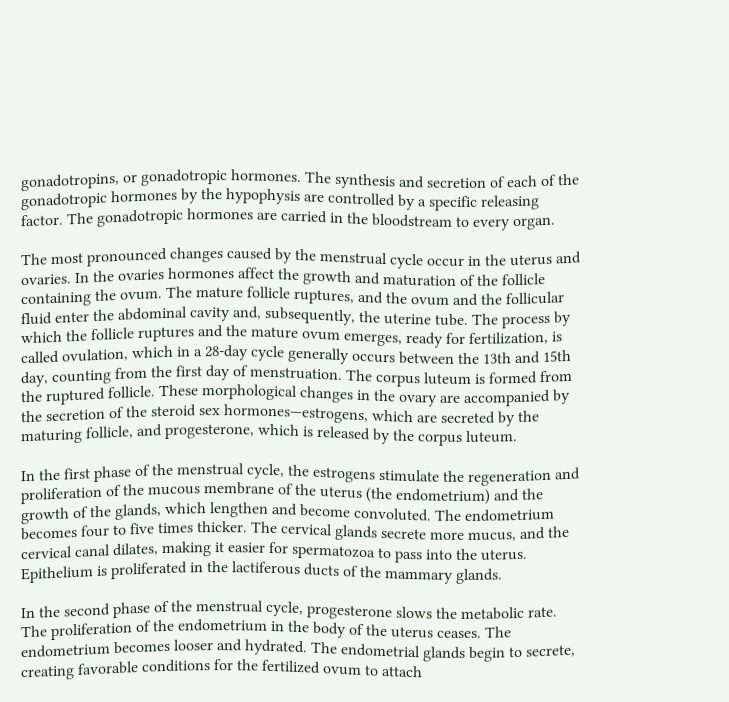gonadotropins, or gonadotropic hormones. The synthesis and secretion of each of the gonadotropic hormones by the hypophysis are controlled by a specific releasing factor. The gonadotropic hormones are carried in the bloodstream to every organ.

The most pronounced changes caused by the menstrual cycle occur in the uterus and ovaries. In the ovaries hormones affect the growth and maturation of the follicle containing the ovum. The mature follicle ruptures, and the ovum and the follicular fluid enter the abdominal cavity and, subsequently, the uterine tube. The process by which the follicle ruptures and the mature ovum emerges, ready for fertilization, is called ovulation, which in a 28-day cycle generally occurs between the 13th and 15th day, counting from the first day of menstruation. The corpus luteum is formed from the ruptured follicle. These morphological changes in the ovary are accompanied by the secretion of the steroid sex hormones—estrogens, which are secreted by the maturing follicle, and progesterone, which is released by the corpus luteum.

In the first phase of the menstrual cycle, the estrogens stimulate the regeneration and proliferation of the mucous membrane of the uterus (the endometrium) and the growth of the glands, which lengthen and become convoluted. The endometrium becomes four to five times thicker. The cervical glands secrete more mucus, and the cervical canal dilates, making it easier for spermatozoa to pass into the uterus. Epithelium is proliferated in the lactiferous ducts of the mammary glands.

In the second phase of the menstrual cycle, progesterone slows the metabolic rate. The proliferation of the endometrium in the body of the uterus ceases. The endometrium becomes looser and hydrated. The endometrial glands begin to secrete, creating favorable conditions for the fertilized ovum to attach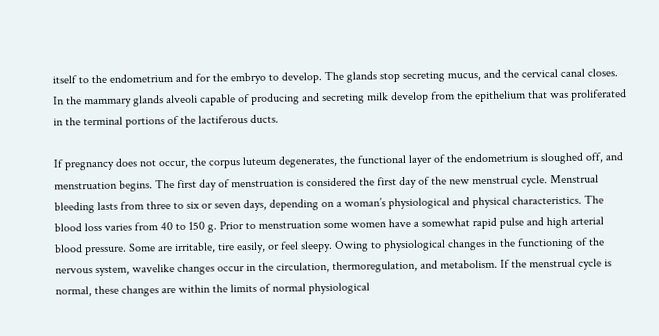itself to the endometrium and for the embryo to develop. The glands stop secreting mucus, and the cervical canal closes. In the mammary glands alveoli capable of producing and secreting milk develop from the epithelium that was proliferated in the terminal portions of the lactiferous ducts.

If pregnancy does not occur, the corpus luteum degenerates, the functional layer of the endometrium is sloughed off, and menstruation begins. The first day of menstruation is considered the first day of the new menstrual cycle. Menstrual bleeding lasts from three to six or seven days, depending on a woman’s physiological and physical characteristics. The blood loss varies from 40 to 150 g. Prior to menstruation some women have a somewhat rapid pulse and high arterial blood pressure. Some are irritable, tire easily, or feel sleepy. Owing to physiological changes in the functioning of the nervous system, wavelike changes occur in the circulation, thermoregulation, and metabolism. If the menstrual cycle is normal, these changes are within the limits of normal physiological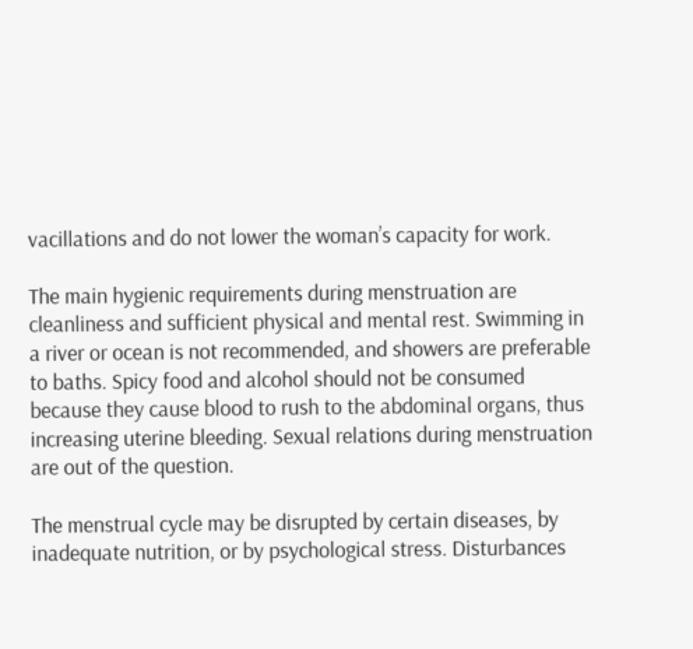vacillations and do not lower the woman’s capacity for work.

The main hygienic requirements during menstruation are cleanliness and sufficient physical and mental rest. Swimming in a river or ocean is not recommended, and showers are preferable to baths. Spicy food and alcohol should not be consumed because they cause blood to rush to the abdominal organs, thus increasing uterine bleeding. Sexual relations during menstruation are out of the question.

The menstrual cycle may be disrupted by certain diseases, by inadequate nutrition, or by psychological stress. Disturbances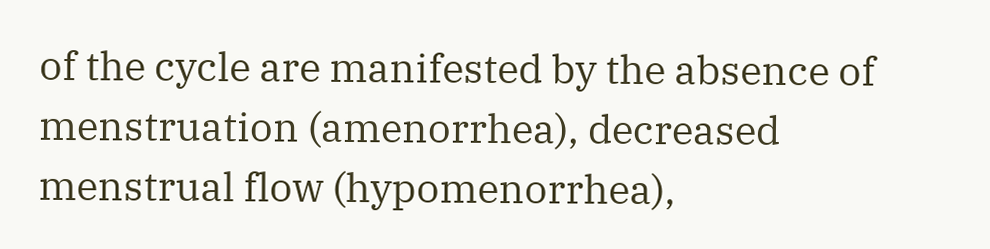of the cycle are manifested by the absence of menstruation (amenorrhea), decreased menstrual flow (hypomenorrhea),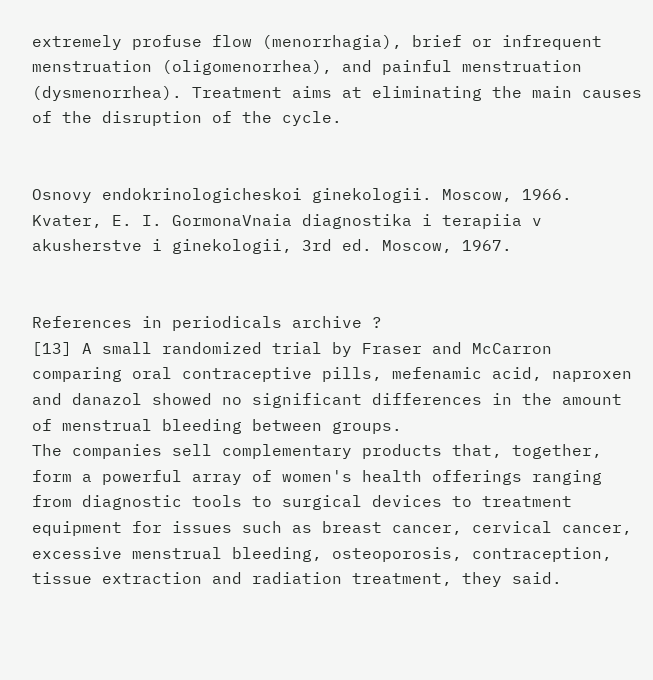extremely profuse flow (menorrhagia), brief or infrequent menstruation (oligomenorrhea), and painful menstruation (dysmenorrhea). Treatment aims at eliminating the main causes of the disruption of the cycle.


Osnovy endokrinologicheskoi ginekologii. Moscow, 1966.
Kvater, E. I. GormonaVnaia diagnostika i terapiia v akusherstve i ginekologii, 3rd ed. Moscow, 1967.


References in periodicals archive ?
[13] A small randomized trial by Fraser and McCarron comparing oral contraceptive pills, mefenamic acid, naproxen and danazol showed no significant differences in the amount of menstrual bleeding between groups.
The companies sell complementary products that, together, form a powerful array of women's health offerings ranging from diagnostic tools to surgical devices to treatment equipment for issues such as breast cancer, cervical cancer, excessive menstrual bleeding, osteoporosis, contraception, tissue extraction and radiation treatment, they said.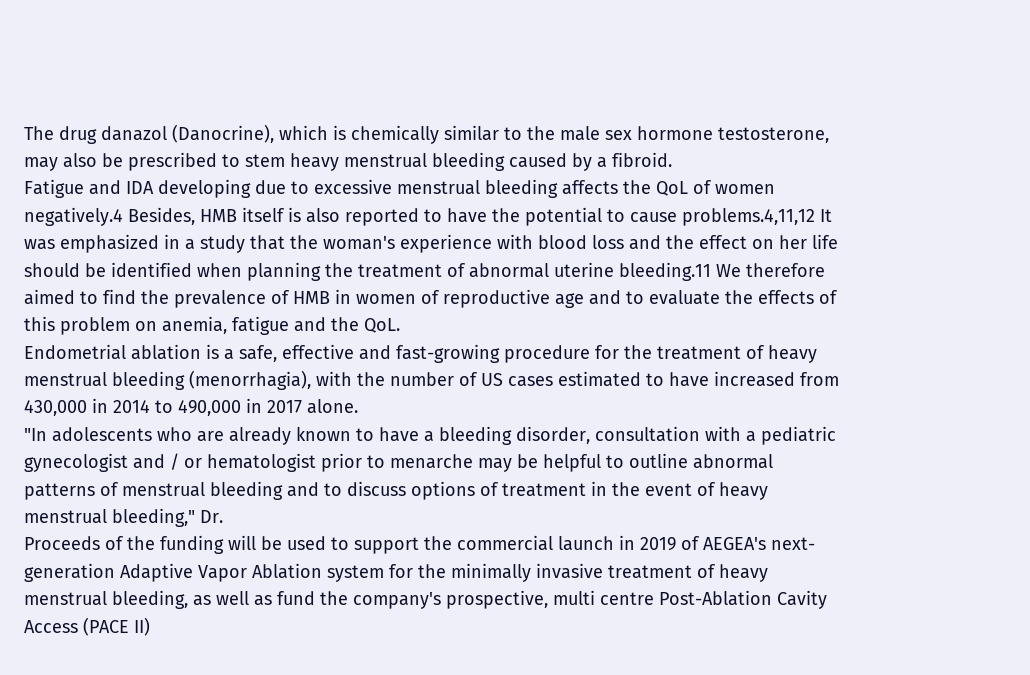The drug danazol (Danocrine), which is chemically similar to the male sex hormone testosterone, may also be prescribed to stem heavy menstrual bleeding caused by a fibroid.
Fatigue and IDA developing due to excessive menstrual bleeding affects the QoL of women negatively.4 Besides, HMB itself is also reported to have the potential to cause problems.4,11,12 It was emphasized in a study that the woman's experience with blood loss and the effect on her life should be identified when planning the treatment of abnormal uterine bleeding.11 We therefore aimed to find the prevalence of HMB in women of reproductive age and to evaluate the effects of this problem on anemia, fatigue and the QoL.
Endometrial ablation is a safe, effective and fast-growing procedure for the treatment of heavy menstrual bleeding (menorrhagia), with the number of US cases estimated to have increased from 430,000 in 2014 to 490,000 in 2017 alone.
"In adolescents who are already known to have a bleeding disorder, consultation with a pediatric gynecologist and / or hematologist prior to menarche may be helpful to outline abnormal patterns of menstrual bleeding and to discuss options of treatment in the event of heavy menstrual bleeding," Dr.
Proceeds of the funding will be used to support the commercial launch in 2019 of AEGEA's next-generation Adaptive Vapor Ablation system for the minimally invasive treatment of heavy menstrual bleeding, as well as fund the company's prospective, multi centre Post-Ablation Cavity Access (PACE II)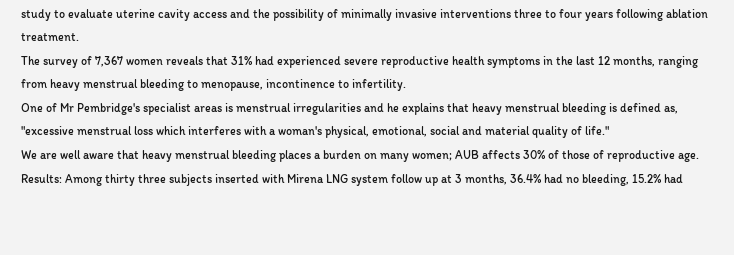study to evaluate uterine cavity access and the possibility of minimally invasive interventions three to four years following ablation treatment.
The survey of 7,367 women reveals that 31% had experienced severe reproductive health symptoms in the last 12 months, ranging from heavy menstrual bleeding to menopause, incontinence to infertility.
One of Mr Pembridge's specialist areas is menstrual irregularities and he explains that heavy menstrual bleeding is defined as, "excessive menstrual loss which interferes with a woman's physical, emotional, social and material quality of life."
We are well aware that heavy menstrual bleeding places a burden on many women; AUB affects 30% of those of reproductive age.
Results: Among thirty three subjects inserted with Mirena LNG system follow up at 3 months, 36.4% had no bleeding, 15.2% had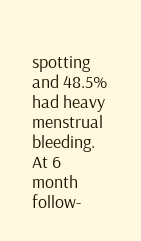spotting and 48.5% had heavy menstrual bleeding. At 6 month follow-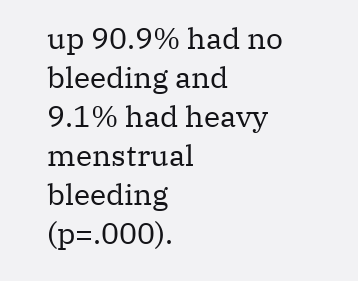up 90.9% had no bleeding and 9.1% had heavy menstrual bleeding (p=.000).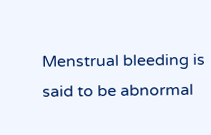Menstrual bleeding is said to be abnormal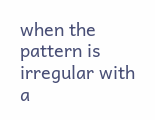when the pattern is irregular with a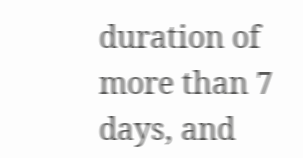duration of more than 7 days, and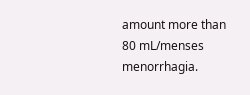amount more than 80 mL/menses menorrhagia.